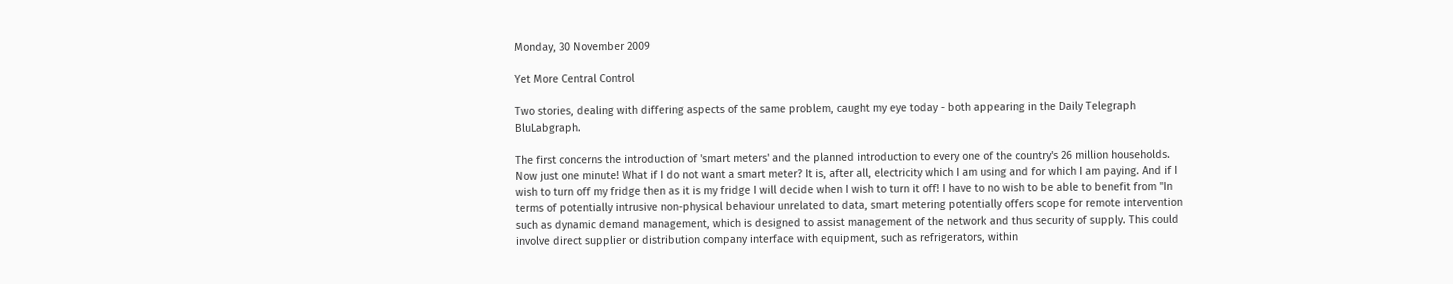Monday, 30 November 2009

Yet More Central Control

Two stories, dealing with differing aspects of the same problem, caught my eye today - both appearing in the Daily Telegraph BluLabgraph.

The first concerns the introduction of 'smart meters' and the planned introduction to every one of the country's 26 million households. Now just one minute! What if I do not want a smart meter? It is, after all, electricity which I am using and for which I am paying. And if I wish to turn off my fridge then as it is my fridge I will decide when I wish to turn it off! I have to no wish to be able to benefit from "In terms of potentially intrusive non-physical behaviour unrelated to data, smart metering potentially offers scope for remote intervention such as dynamic demand management, which is designed to assist management of the network and thus security of supply. This could involve direct supplier or distribution company interface with equipment, such as refrigerators, within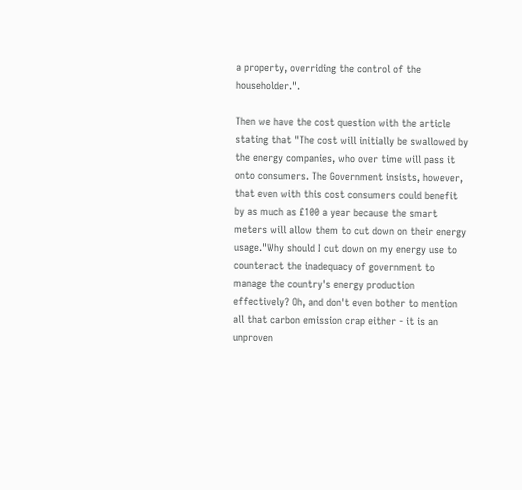a property, overriding the control of the householder.".

Then we have the cost question with the article stating that "The cost will initially be swallowed by the energy companies, who over time will pass it onto consumers. The Government insists, however, that even with this cost consumers could benefit by as much as £100 a year because the smart meters will allow them to cut down on their energy usage."Why should I cut down on my energy use to counteract the inadequacy of government to manage the country's energy production effectively? Oh, and don't even bother to mention all that carbon emission crap either - it is an unproven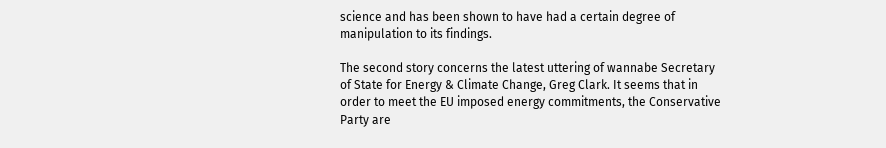science and has been shown to have had a certain degree of manipulation to its findings.

The second story concerns the latest uttering of wannabe Secretary of State for Energy & Climate Change, Greg Clark. It seems that in order to meet the EU imposed energy commitments, the Conservative Party are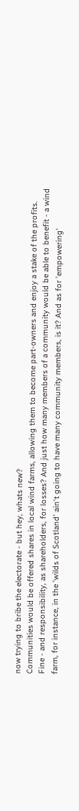now trying to bribe the electorate - but hey, whats new?
Communities would be offered shares in local wind farms, allowing them to become part-owners and enjoy a stake of the profits. Fine - and responsibility, as shareholders, for losses? And just how many members of a community would be able to benefit - a wind farm, for instance, in the 'wilds of Scotland' ain't going to have many community members, is it? And as for 'empowering'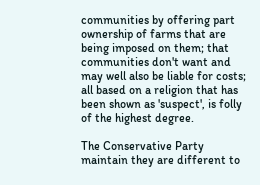communities by offering part ownership of farms that are being imposed on them; that communities don't want and may well also be liable for costs; all based on a religion that has been shown as 'suspect', is folly of the highest degree.

The Conservative Party maintain they are different to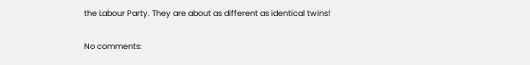the Labour Party. They are about as different as identical twins!

No comments: